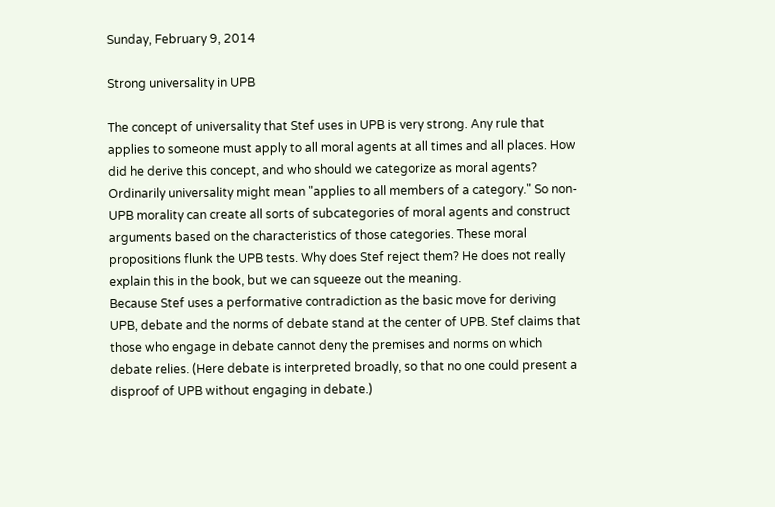Sunday, February 9, 2014

Strong universality in UPB

The concept of universality that Stef uses in UPB is very strong. Any rule that applies to someone must apply to all moral agents at all times and all places. How did he derive this concept, and who should we categorize as moral agents?
Ordinarily universality might mean "applies to all members of a category." So non-UPB morality can create all sorts of subcategories of moral agents and construct arguments based on the characteristics of those categories. These moral propositions flunk the UPB tests. Why does Stef reject them? He does not really explain this in the book, but we can squeeze out the meaning.
Because Stef uses a performative contradiction as the basic move for deriving UPB, debate and the norms of debate stand at the center of UPB. Stef claims that those who engage in debate cannot deny the premises and norms on which debate relies. (Here debate is interpreted broadly, so that no one could present a disproof of UPB without engaging in debate.)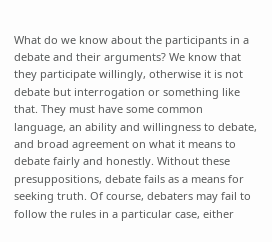What do we know about the participants in a debate and their arguments? We know that they participate willingly, otherwise it is not debate but interrogation or something like that. They must have some common language, an ability and willingness to debate, and broad agreement on what it means to debate fairly and honestly. Without these presuppositions, debate fails as a means for seeking truth. Of course, debaters may fail to follow the rules in a particular case, either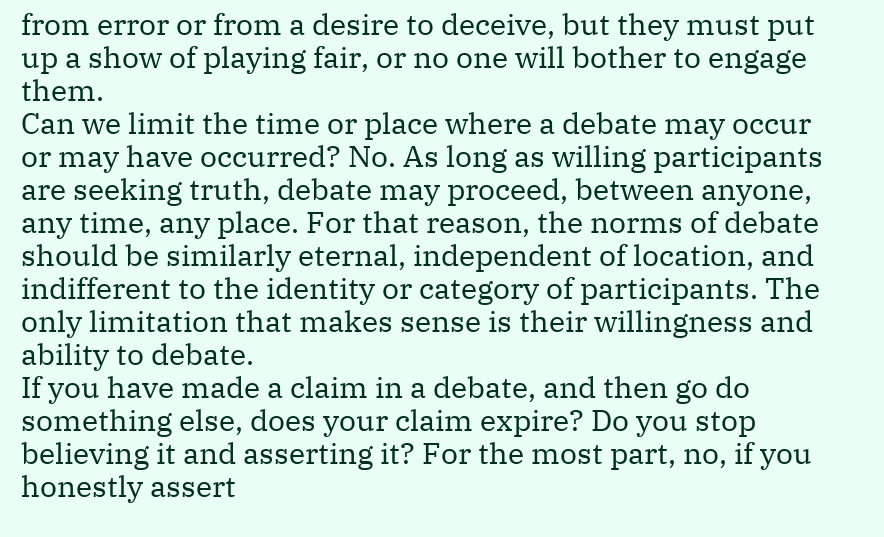from error or from a desire to deceive, but they must put up a show of playing fair, or no one will bother to engage them.
Can we limit the time or place where a debate may occur or may have occurred? No. As long as willing participants are seeking truth, debate may proceed, between anyone, any time, any place. For that reason, the norms of debate should be similarly eternal, independent of location, and indifferent to the identity or category of participants. The only limitation that makes sense is their willingness and ability to debate.
If you have made a claim in a debate, and then go do something else, does your claim expire? Do you stop believing it and asserting it? For the most part, no, if you honestly assert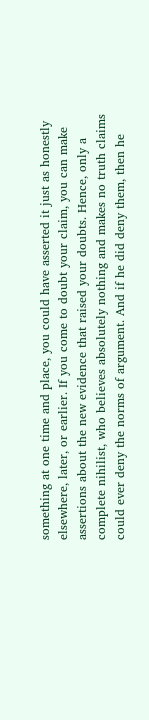something at one time and place, you could have asserted it just as honestly elsewhere, later, or earlier. If you come to doubt your claim, you can make assertions about the new evidence that raised your doubts. Hence, only a complete nihilist, who believes absolutely nothing and makes no truth claims could ever deny the norms of argument. And if he did deny them, then he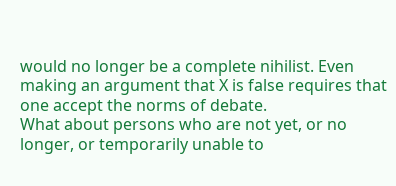would no longer be a complete nihilist. Even making an argument that X is false requires that one accept the norms of debate.
What about persons who are not yet, or no longer, or temporarily unable to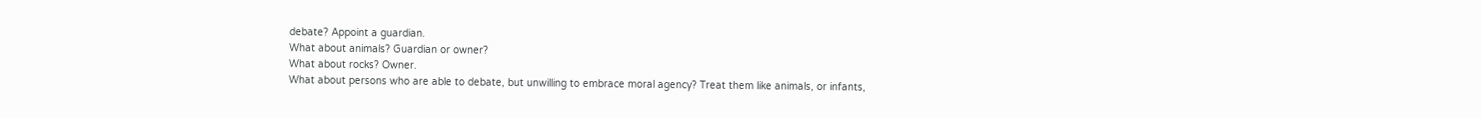debate? Appoint a guardian.
What about animals? Guardian or owner?
What about rocks? Owner.
What about persons who are able to debate, but unwilling to embrace moral agency? Treat them like animals, or infants,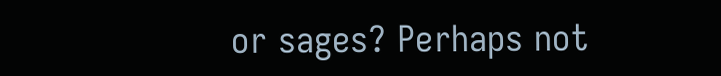or sages? Perhaps not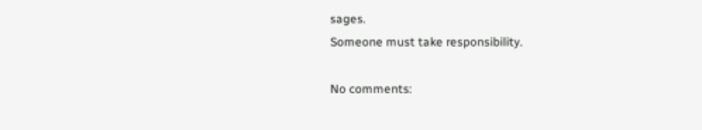sages.
Someone must take responsibility.

No comments: